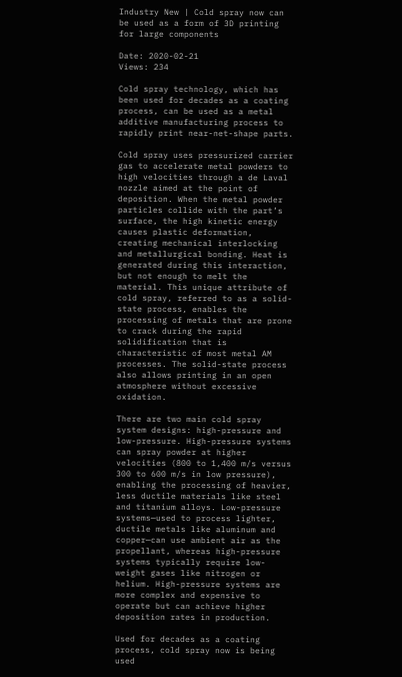Industry New | Cold spray now can be used as a form of 3D printing for large components

Date: 2020-02-21
Views: 234

Cold spray technology, which has been used for decades as a coating process, can be used as a metal additive manufacturing process to rapidly print near-net-shape parts.

Cold spray uses pressurized carrier gas to accelerate metal powders to high velocities through a de Laval nozzle aimed at the point of deposition. When the metal powder particles collide with the part’s surface, the high kinetic energy causes plastic deformation, creating mechanical interlocking and metallurgical bonding. Heat is generated during this interaction, but not enough to melt the material. This unique attribute of cold spray, referred to as a solid-state process, enables the processing of metals that are prone to crack during the rapid solidification that is characteristic of most metal AM processes. The solid-state process also allows printing in an open atmosphere without excessive oxidation.

There are two main cold spray system designs: high-pressure and low-pressure. High-pressure systems can spray powder at higher velocities (800 to 1,400 m/s versus 300 to 600 m/s in low pressure), enabling the processing of heavier, less ductile materials like steel and titanium alloys. Low-pressure systems—used to process lighter, ductile metals like aluminum and copper—can use ambient air as the propellant, whereas high-pressure systems typically require low-weight gases like nitrogen or helium. High-pressure systems are more complex and expensive to operate but can achieve higher deposition rates in production.

Used for decades as a coating process, cold spray now is being used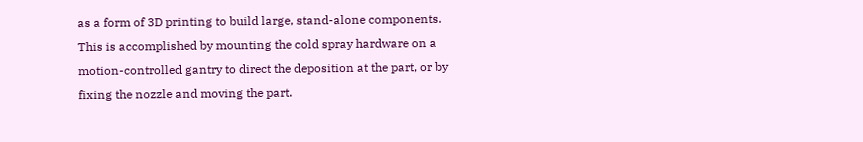as a form of 3D printing to build large, stand-alone components. This is accomplished by mounting the cold spray hardware on a motion-controlled gantry to direct the deposition at the part, or by fixing the nozzle and moving the part.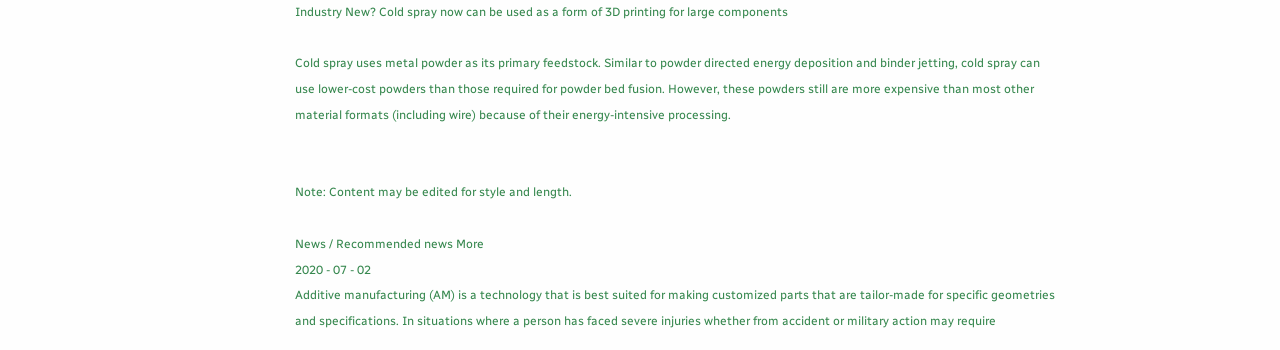Industry New? Cold spray now can be used as a form of 3D printing for large components

Cold spray uses metal powder as its primary feedstock. Similar to powder directed energy deposition and binder jetting, cold spray can use lower-cost powders than those required for powder bed fusion. However, these powders still are more expensive than most other material formats (including wire) because of their energy-intensive processing.


Note: Content may be edited for style and length.

News / Recommended news More
2020 - 07 - 02
Additive manufacturing (AM) is a technology that is best suited for making customized parts that are tailor-made for specific geometries and specifications. In situations where a person has faced severe injuries whether from accident or military action may require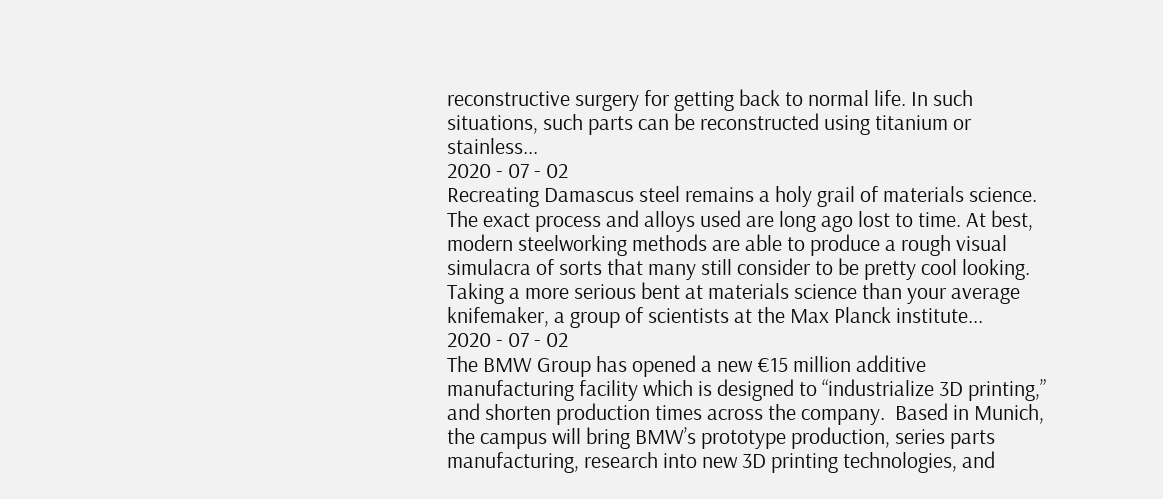reconstructive surgery for getting back to normal life. In such situations, such parts can be reconstructed using titanium or stainless...
2020 - 07 - 02
Recreating Damascus steel remains a holy grail of materials science. The exact process and alloys used are long ago lost to time. At best, modern steelworking methods are able to produce a rough visual simulacra of sorts that many still consider to be pretty cool looking. Taking a more serious bent at materials science than your average knifemaker, a group of scientists at the Max Planck institute...
2020 - 07 - 02
The BMW Group has opened a new €15 million additive manufacturing facility which is designed to “industrialize 3D printing,” and shorten production times across the company.  Based in Munich, the campus will bring BMW’s prototype production, series parts manufacturing, research into new 3D printing technologies, and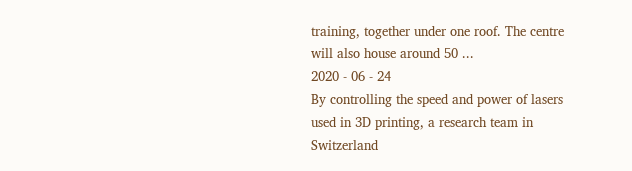training, together under one roof. The centre will also house around 50 ...
2020 - 06 - 24
By controlling the speed and power of lasers used in 3D printing, a research team in Switzerland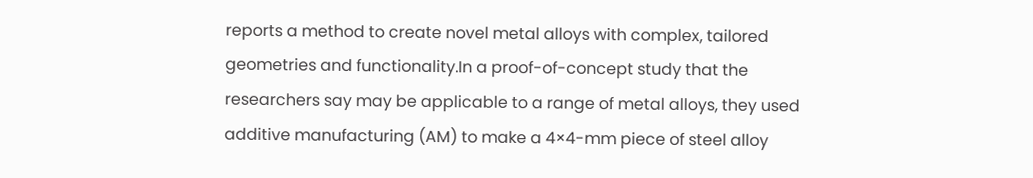reports a method to create novel metal alloys with complex, tailored geometries and functionality.In a proof-of-concept study that the researchers say may be applicable to a range of metal alloys, they used additive manufacturing (AM) to make a 4×4-mm piece of steel alloy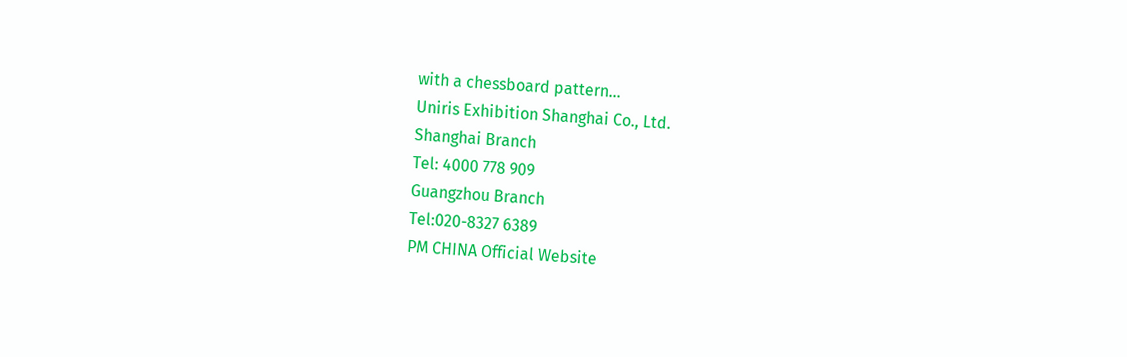with a chessboard pattern...
Uniris Exhibition Shanghai Co., Ltd.
Shanghai Branch
Tel: 4000 778 909
Guangzhou Branch
Tel:020-8327 6389
PM CHINA Official Website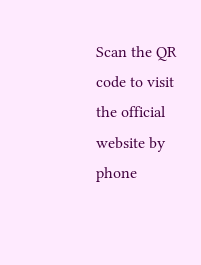Scan the QR code to visit the official website by phone